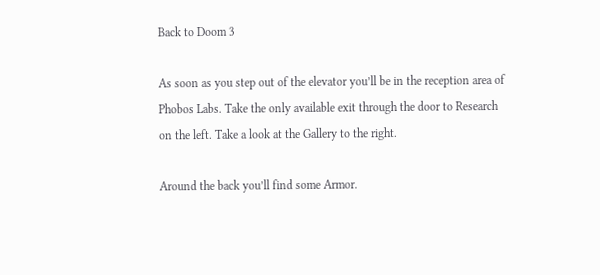Back to Doom 3

As soon as you step out of the elevator you’ll be in the reception area of Phobos Labs. Take the only available exit through the door to Research on the left. Take a look at the Gallery to the right.

Around the back you’ll find some Armor.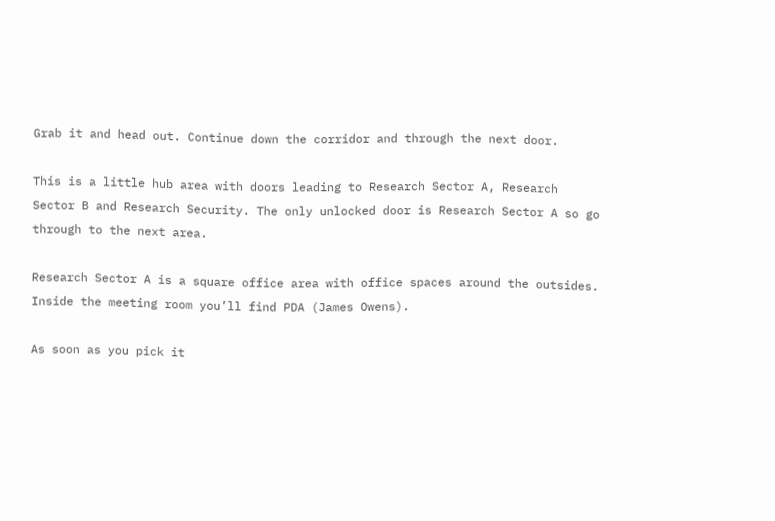Grab it and head out. Continue down the corridor and through the next door.

This is a little hub area with doors leading to Research Sector A, Research Sector B and Research Security. The only unlocked door is Research Sector A so go through to the next area.

Research Sector A is a square office area with office spaces around the outsides. Inside the meeting room you’ll find PDA (James Owens).

As soon as you pick it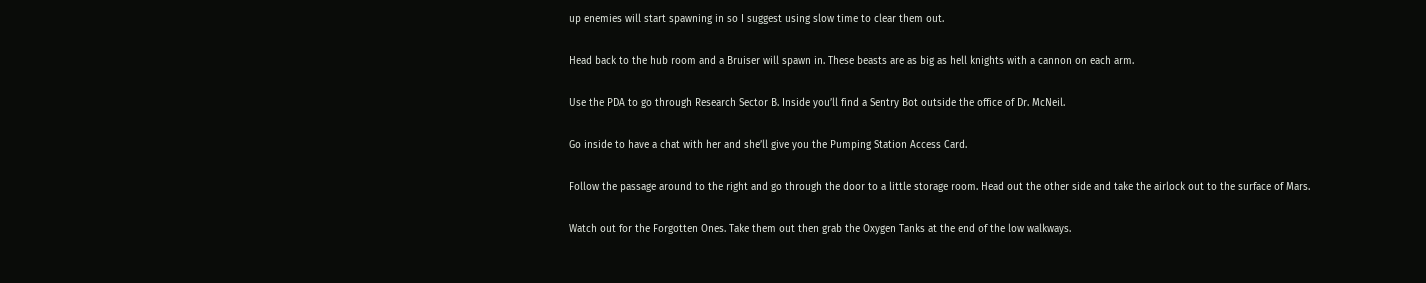up enemies will start spawning in so I suggest using slow time to clear them out.

Head back to the hub room and a Bruiser will spawn in. These beasts are as big as hell knights with a cannon on each arm.

Use the PDA to go through Research Sector B. Inside you’ll find a Sentry Bot outside the office of Dr. McNeil.

Go inside to have a chat with her and she’ll give you the Pumping Station Access Card.

Follow the passage around to the right and go through the door to a little storage room. Head out the other side and take the airlock out to the surface of Mars.

Watch out for the Forgotten Ones. Take them out then grab the Oxygen Tanks at the end of the low walkways.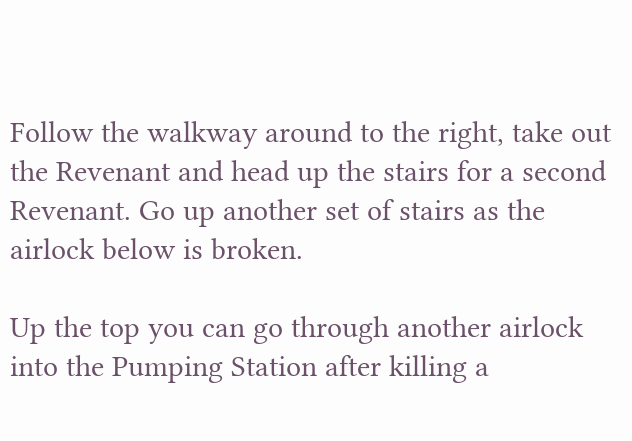Follow the walkway around to the right, take out the Revenant and head up the stairs for a second Revenant. Go up another set of stairs as the airlock below is broken.

Up the top you can go through another airlock into the Pumping Station after killing a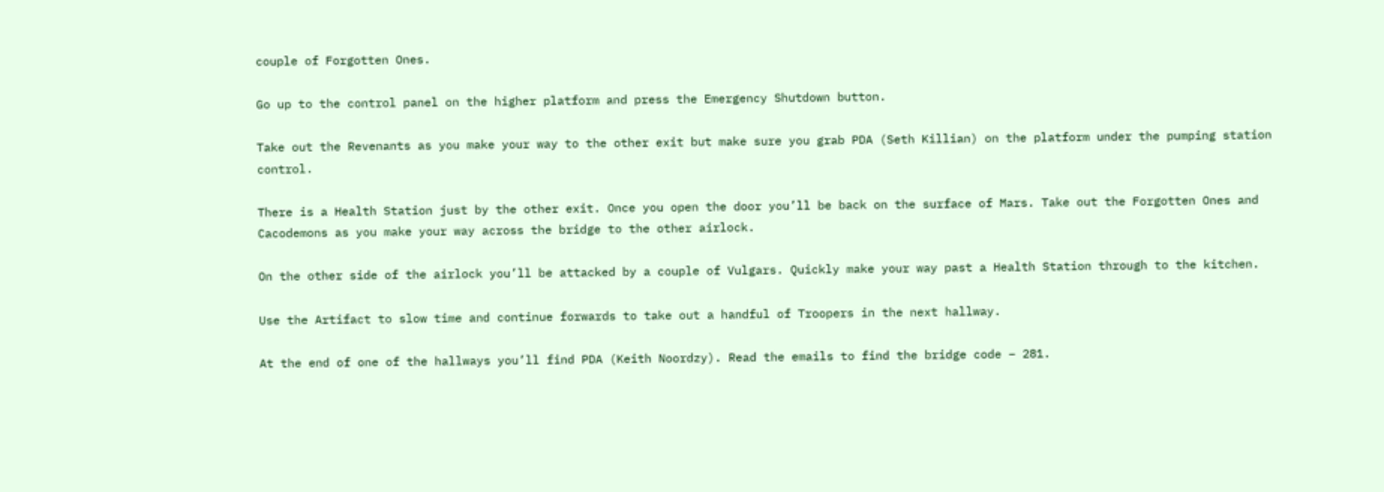couple of Forgotten Ones.

Go up to the control panel on the higher platform and press the Emergency Shutdown button.

Take out the Revenants as you make your way to the other exit but make sure you grab PDA (Seth Killian) on the platform under the pumping station control.

There is a Health Station just by the other exit. Once you open the door you’ll be back on the surface of Mars. Take out the Forgotten Ones and Cacodemons as you make your way across the bridge to the other airlock.

On the other side of the airlock you’ll be attacked by a couple of Vulgars. Quickly make your way past a Health Station through to the kitchen.

Use the Artifact to slow time and continue forwards to take out a handful of Troopers in the next hallway.

At the end of one of the hallways you’ll find PDA (Keith Noordzy). Read the emails to find the bridge code – 281.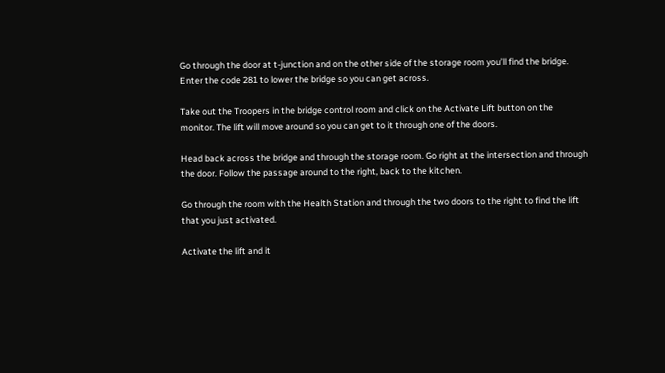Go through the door at t-junction and on the other side of the storage room you’ll find the bridge. Enter the code 281 to lower the bridge so you can get across.

Take out the Troopers in the bridge control room and click on the Activate Lift button on the monitor. The lift will move around so you can get to it through one of the doors.

Head back across the bridge and through the storage room. Go right at the intersection and through the door. Follow the passage around to the right, back to the kitchen.

Go through the room with the Health Station and through the two doors to the right to find the lift that you just activated.

Activate the lift and it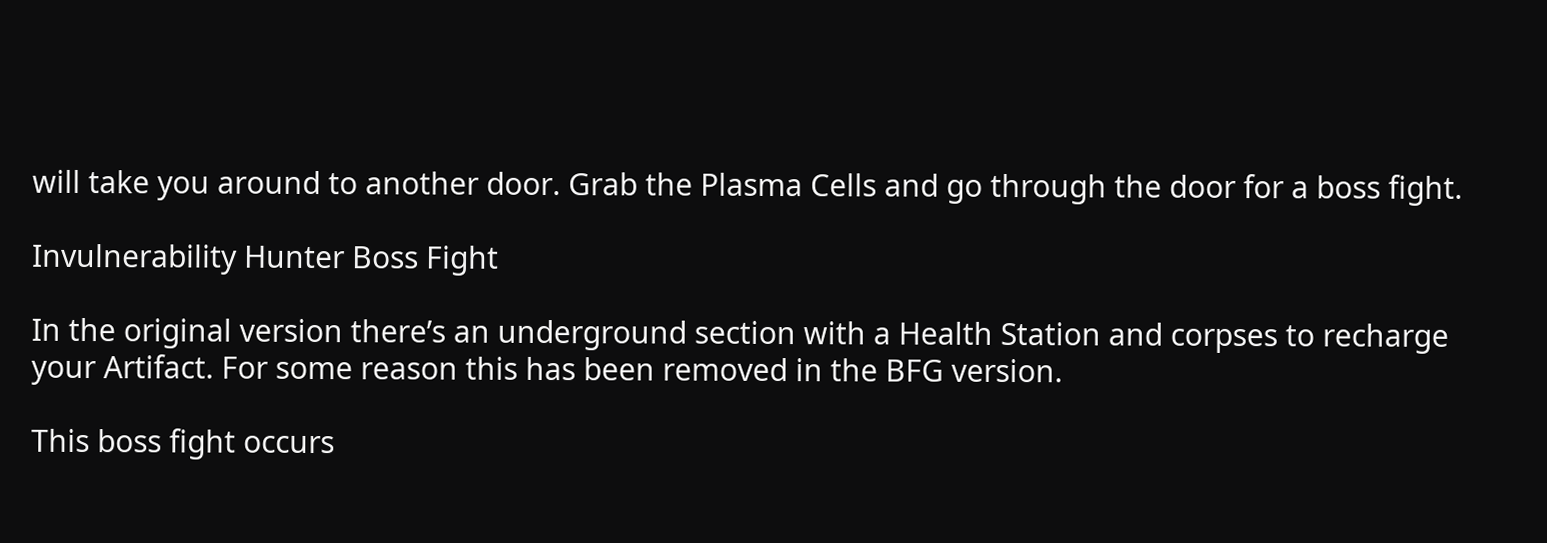will take you around to another door. Grab the Plasma Cells and go through the door for a boss fight.

Invulnerability Hunter Boss Fight

In the original version there’s an underground section with a Health Station and corpses to recharge your Artifact. For some reason this has been removed in the BFG version.

This boss fight occurs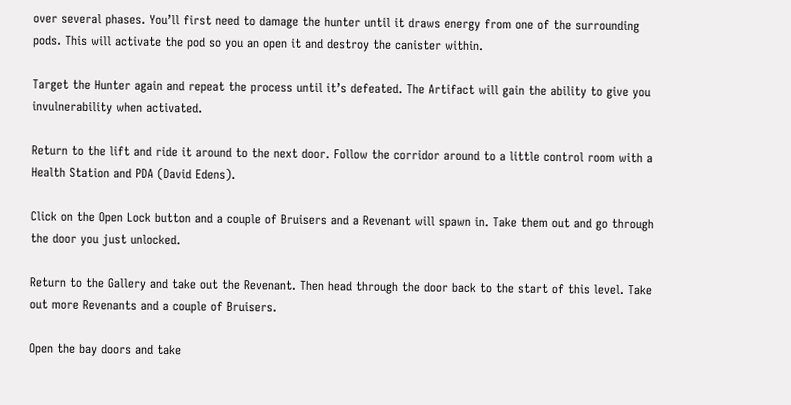over several phases. You’ll first need to damage the hunter until it draws energy from one of the surrounding pods. This will activate the pod so you an open it and destroy the canister within.

Target the Hunter again and repeat the process until it’s defeated. The Artifact will gain the ability to give you invulnerability when activated.

Return to the lift and ride it around to the next door. Follow the corridor around to a little control room with a Health Station and PDA (David Edens).

Click on the Open Lock button and a couple of Bruisers and a Revenant will spawn in. Take them out and go through the door you just unlocked.

Return to the Gallery and take out the Revenant. Then head through the door back to the start of this level. Take out more Revenants and a couple of Bruisers.

Open the bay doors and take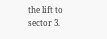the lift to sector 3.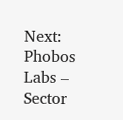Next: Phobos Labs – Sector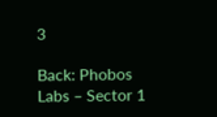3

Back: Phobos Labs – Sector 1